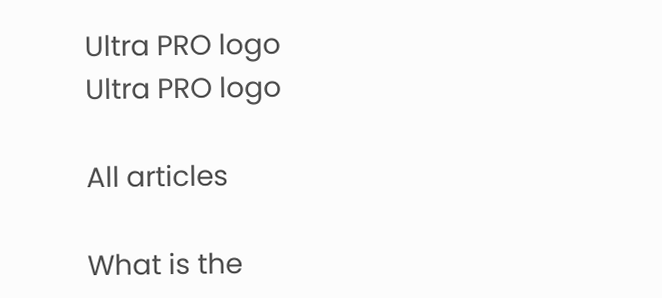Ultra PRO logo
Ultra PRO logo

All articles

What is the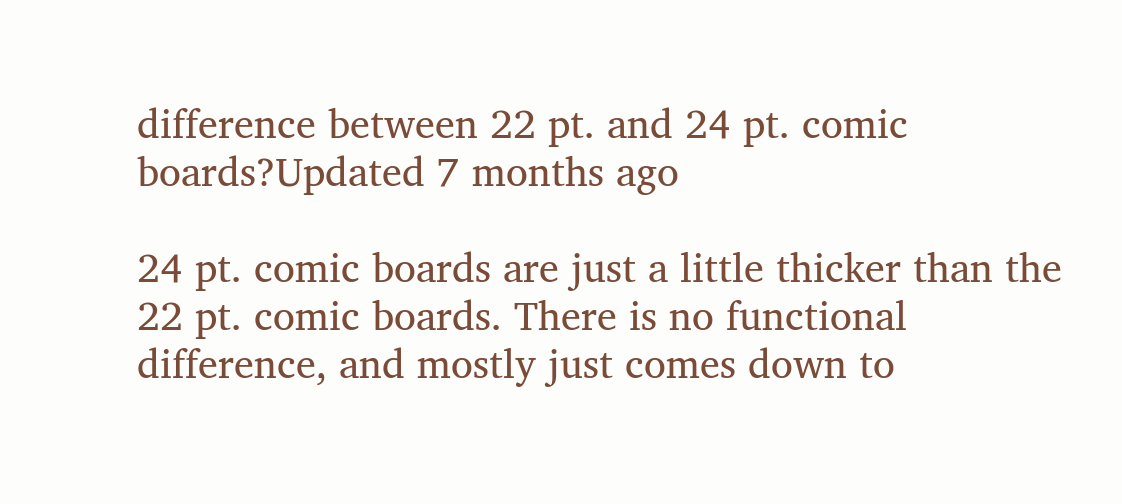difference between 22 pt. and 24 pt. comic boards?Updated 7 months ago

24 pt. comic boards are just a little thicker than the 22 pt. comic boards. There is no functional difference, and mostly just comes down to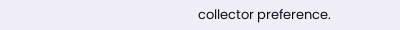collector preference.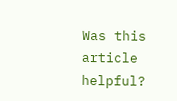Was this article helpful?